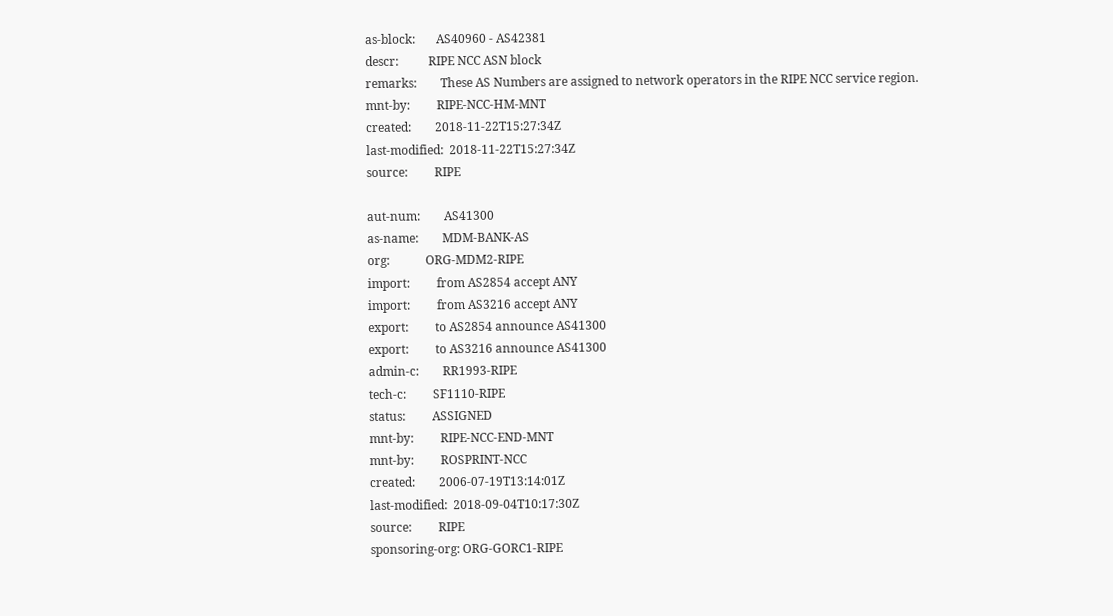as-block:       AS40960 - AS42381
descr:          RIPE NCC ASN block
remarks:        These AS Numbers are assigned to network operators in the RIPE NCC service region.
mnt-by:         RIPE-NCC-HM-MNT
created:        2018-11-22T15:27:34Z
last-modified:  2018-11-22T15:27:34Z
source:         RIPE

aut-num:        AS41300
as-name:        MDM-BANK-AS
org:            ORG-MDM2-RIPE
import:         from AS2854 accept ANY
import:         from AS3216 accept ANY
export:         to AS2854 announce AS41300
export:         to AS3216 announce AS41300
admin-c:        RR1993-RIPE
tech-c:         SF1110-RIPE
status:         ASSIGNED
mnt-by:         RIPE-NCC-END-MNT
mnt-by:         ROSPRINT-NCC
created:        2006-07-19T13:14:01Z
last-modified:  2018-09-04T10:17:30Z
source:         RIPE
sponsoring-org: ORG-GORC1-RIPE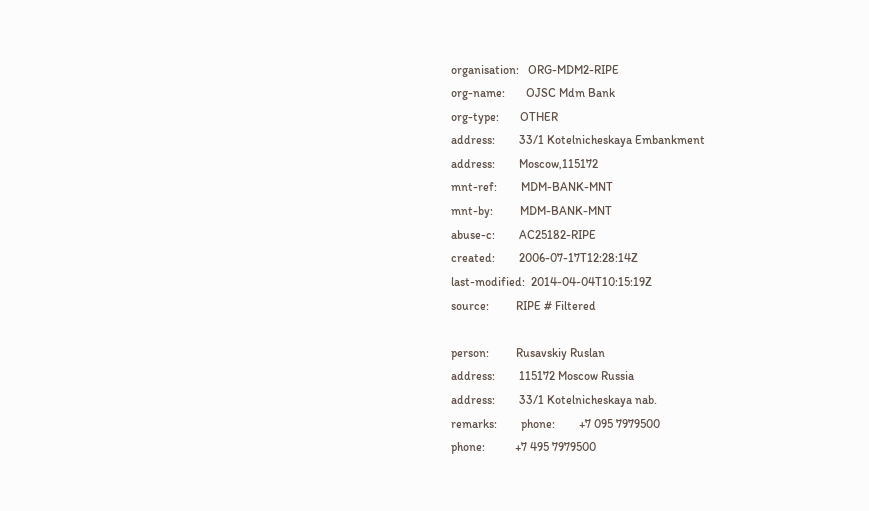organisation:   ORG-MDM2-RIPE
org-name:       OJSC Mdm Bank
org-type:       OTHER
address:        33/1 Kotelnicheskaya Embankment
address:        Moscow,115172
mnt-ref:        MDM-BANK-MNT
mnt-by:         MDM-BANK-MNT
abuse-c:        AC25182-RIPE
created:        2006-07-17T12:28:14Z
last-modified:  2014-04-04T10:15:19Z
source:         RIPE # Filtered

person:         Rusavskiy Ruslan
address:        115172 Moscow Russia
address:        33/1 Kotelnicheskaya nab.
remarks:        phone:        +7 095 7979500
phone:          +7 495 7979500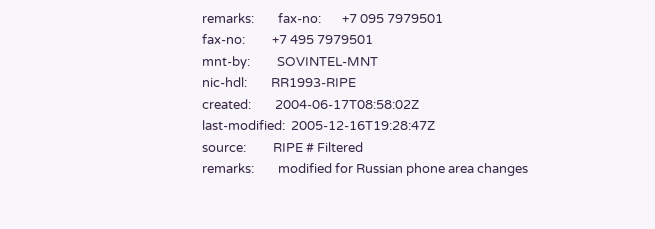remarks:        fax-no:       +7 095 7979501
fax-no:         +7 495 7979501
mnt-by:         SOVINTEL-MNT
nic-hdl:        RR1993-RIPE
created:        2004-06-17T08:58:02Z
last-modified:  2005-12-16T19:28:47Z
source:         RIPE # Filtered
remarks:        modified for Russian phone area changes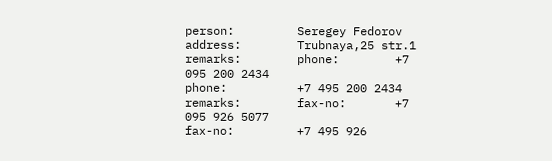person:         Seregey Fedorov
address:        Trubnaya,25 str.1
remarks:        phone:        +7 095 200 2434
phone:          +7 495 200 2434
remarks:        fax-no:       +7 095 926 5077
fax-no:         +7 495 926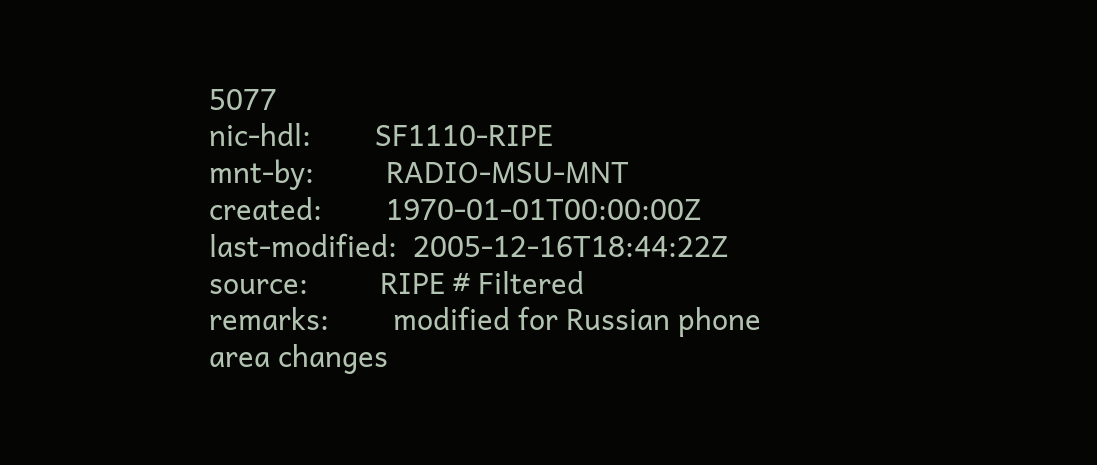5077
nic-hdl:        SF1110-RIPE
mnt-by:         RADIO-MSU-MNT
created:        1970-01-01T00:00:00Z
last-modified:  2005-12-16T18:44:22Z
source:         RIPE # Filtered
remarks:        modified for Russian phone area changes